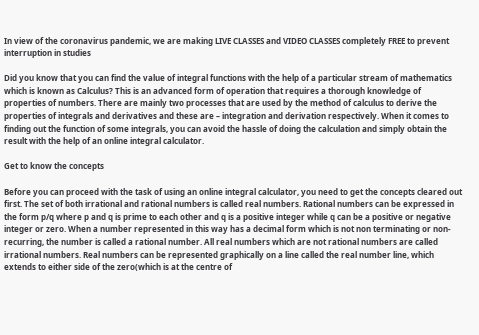In view of the coronavirus pandemic, we are making LIVE CLASSES and VIDEO CLASSES completely FREE to prevent interruption in studies

Did you know that you can find the value of integral functions with the help of a particular stream of mathematics which is known as Calculus? This is an advanced form of operation that requires a thorough knowledge of properties of numbers. There are mainly two processes that are used by the method of calculus to derive the properties of integrals and derivatives and these are – integration and derivation respectively. When it comes to finding out the function of some integrals, you can avoid the hassle of doing the calculation and simply obtain the result with the help of an online integral calculator.

Get to know the concepts

Before you can proceed with the task of using an online integral calculator, you need to get the concepts cleared out first. The set of both irrational and rational numbers is called real numbers. Rational numbers can be expressed in the form p/q where p and q is prime to each other and q is a positive integer while q can be a positive or negative integer or zero. When a number represented in this way has a decimal form which is not non terminating or non-recurring, the number is called a rational number. All real numbers which are not rational numbers are called irrational numbers. Real numbers can be represented graphically on a line called the real number line, which extends to either side of the zero(which is at the centre of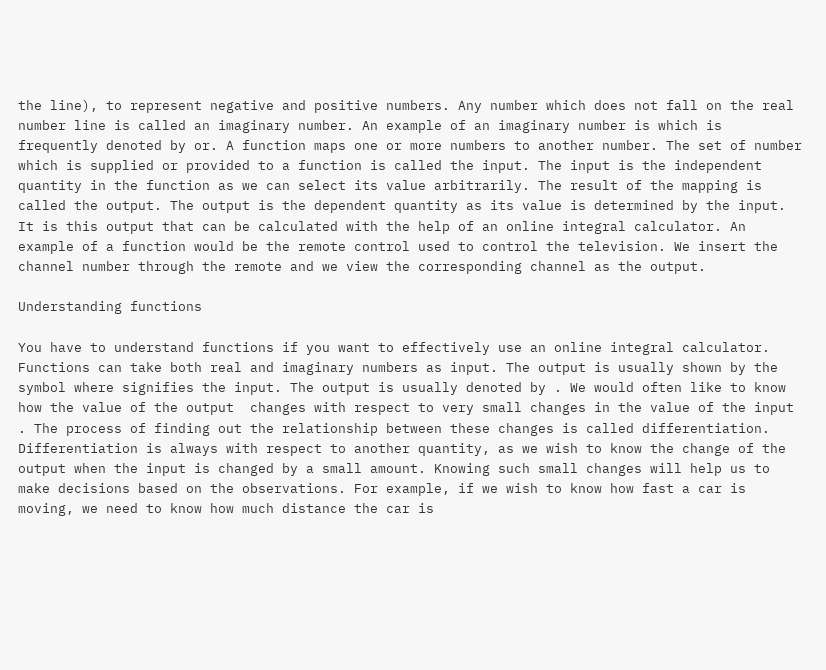the line), to represent negative and positive numbers. Any number which does not fall on the real number line is called an imaginary number. An example of an imaginary number is which is frequently denoted by or. A function maps one or more numbers to another number. The set of number which is supplied or provided to a function is called the input. The input is the independent quantity in the function as we can select its value arbitrarily. The result of the mapping is called the output. The output is the dependent quantity as its value is determined by the input. It is this output that can be calculated with the help of an online integral calculator. An example of a function would be the remote control used to control the television. We insert the channel number through the remote and we view the corresponding channel as the output.

Understanding functions

You have to understand functions if you want to effectively use an online integral calculator. Functions can take both real and imaginary numbers as input. The output is usually shown by the symbol where signifies the input. The output is usually denoted by . We would often like to know how the value of the output  changes with respect to very small changes in the value of the input . The process of finding out the relationship between these changes is called differentiation. Differentiation is always with respect to another quantity, as we wish to know the change of the output when the input is changed by a small amount. Knowing such small changes will help us to make decisions based on the observations. For example, if we wish to know how fast a car is moving, we need to know how much distance the car is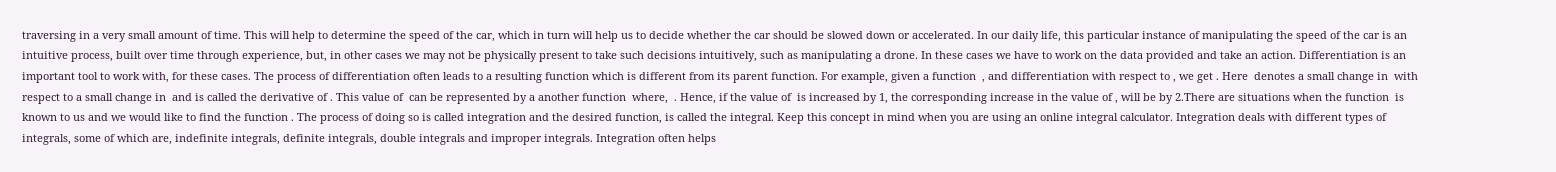traversing in a very small amount of time. This will help to determine the speed of the car, which in turn will help us to decide whether the car should be slowed down or accelerated. In our daily life, this particular instance of manipulating the speed of the car is an intuitive process, built over time through experience, but, in other cases we may not be physically present to take such decisions intuitively, such as manipulating a drone. In these cases we have to work on the data provided and take an action. Differentiation is an important tool to work with, for these cases. The process of differentiation often leads to a resulting function which is different from its parent function. For example, given a function  , and differentiation with respect to , we get . Here  denotes a small change in  with respect to a small change in  and is called the derivative of . This value of  can be represented by a another function  where,  . Hence, if the value of  is increased by 1, the corresponding increase in the value of , will be by 2.There are situations when the function  is known to us and we would like to find the function . The process of doing so is called integration and the desired function, is called the integral. Keep this concept in mind when you are using an online integral calculator. Integration deals with different types of integrals, some of which are, indefinite integrals, definite integrals, double integrals and improper integrals. Integration often helps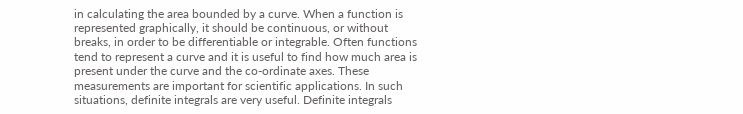in calculating the area bounded by a curve. When a function is represented graphically, it should be continuous, or without breaks, in order to be differentiable or integrable. Often functions tend to represent a curve and it is useful to find how much area is present under the curve and the co-ordinate axes. These measurements are important for scientific applications. In such situations, definite integrals are very useful. Definite integrals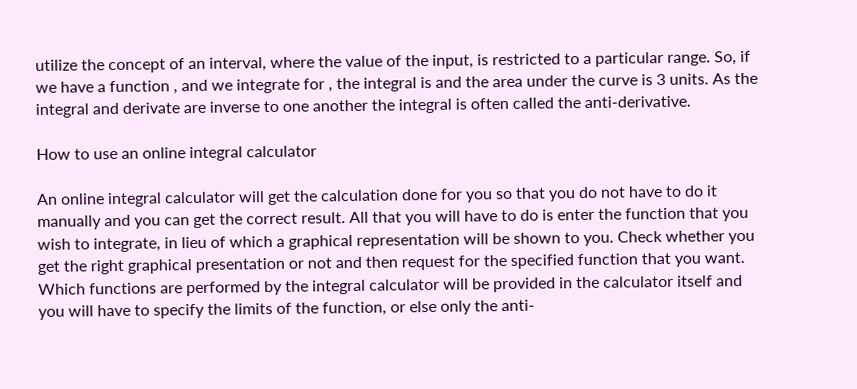utilize the concept of an interval, where the value of the input, is restricted to a particular range. So, if we have a function , and we integrate for , the integral is and the area under the curve is 3 units. As the integral and derivate are inverse to one another the integral is often called the anti-derivative.

How to use an online integral calculator

An online integral calculator will get the calculation done for you so that you do not have to do it manually and you can get the correct result. All that you will have to do is enter the function that you wish to integrate, in lieu of which a graphical representation will be shown to you. Check whether you get the right graphical presentation or not and then request for the specified function that you want. Which functions are performed by the integral calculator will be provided in the calculator itself and you will have to specify the limits of the function, or else only the anti-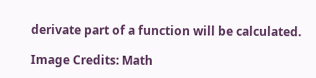derivate part of a function will be calculated.

Image Credits: Math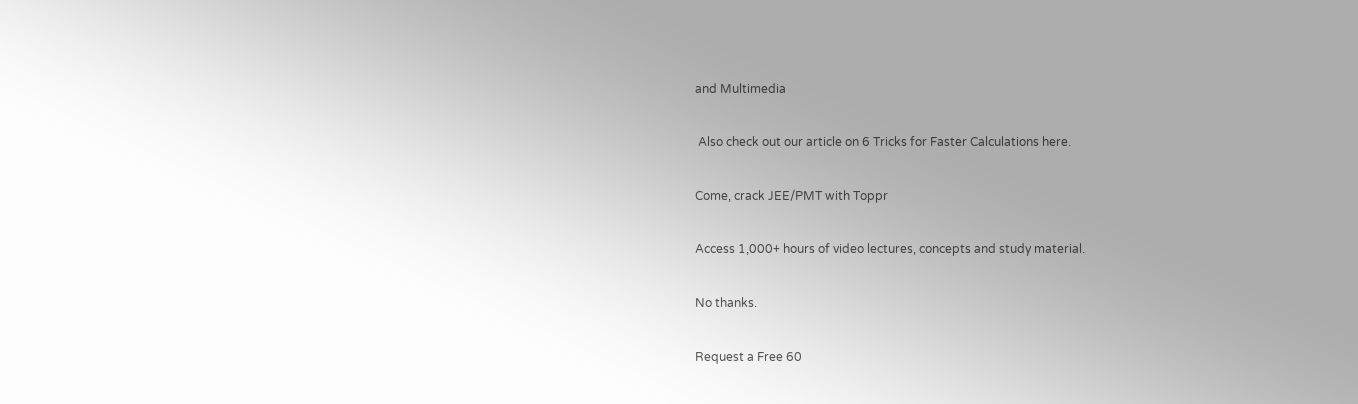and Multimedia

 Also check out our article on 6 Tricks for Faster Calculations here.

Come, crack JEE/PMT with Toppr

Access 1,000+ hours of video lectures, concepts and study material.

No thanks.

Request a Free 60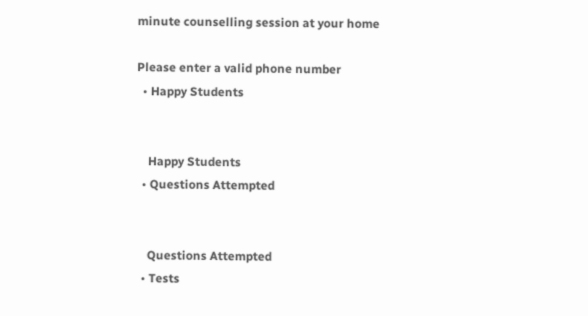minute counselling session at your home

Please enter a valid phone number
  • Happy Students


    Happy Students
  • Questions Attempted


    Questions Attempted
  • Tests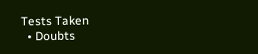Tests Taken
  • Doubts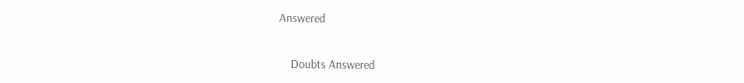Answered


    Doubts Answered